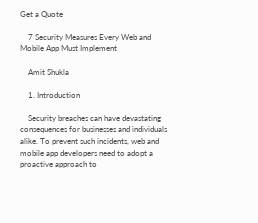Get a Quote

    7 Security Measures Every Web and Mobile App Must Implement

    Amit Shukla

    1. Introduction

    Security breaches can have devastating consequences for businesses and individuals alike. To prevent such incidents, web and mobile app developers need to adopt a proactive approach to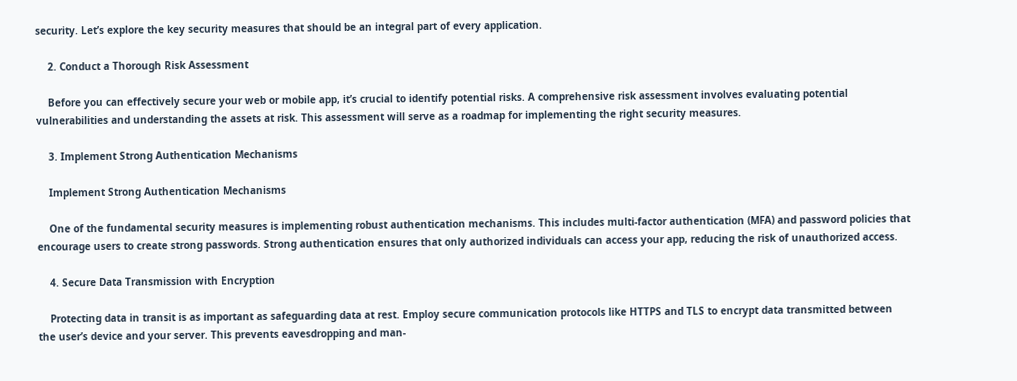security. Let’s explore the key security measures that should be an integral part of every application.

    2. Conduct a Thorough Risk Assessment

    Before you can effectively secure your web or mobile app, it’s crucial to identify potential risks. A comprehensive risk assessment involves evaluating potential vulnerabilities and understanding the assets at risk. This assessment will serve as a roadmap for implementing the right security measures.

    3. Implement Strong Authentication Mechanisms

    Implement Strong Authentication Mechanisms

    One of the fundamental security measures is implementing robust authentication mechanisms. This includes multi-factor authentication (MFA) and password policies that encourage users to create strong passwords. Strong authentication ensures that only authorized individuals can access your app, reducing the risk of unauthorized access.

    4. Secure Data Transmission with Encryption

    Protecting data in transit is as important as safeguarding data at rest. Employ secure communication protocols like HTTPS and TLS to encrypt data transmitted between the user’s device and your server. This prevents eavesdropping and man-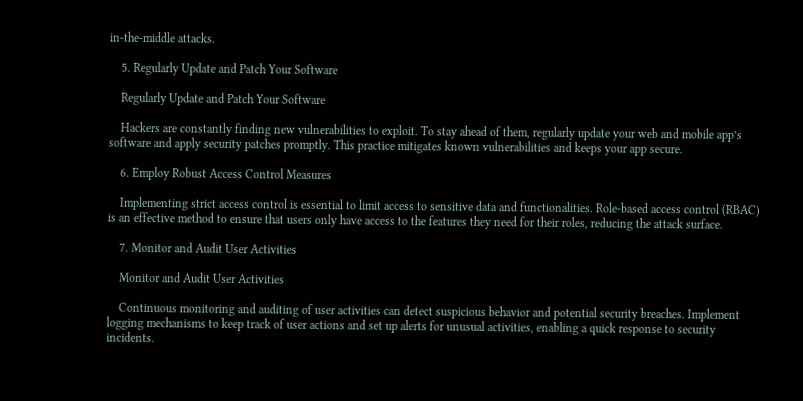in-the-middle attacks.

    5. Regularly Update and Patch Your Software

    Regularly Update and Patch Your Software

    Hackers are constantly finding new vulnerabilities to exploit. To stay ahead of them, regularly update your web and mobile app’s software and apply security patches promptly. This practice mitigates known vulnerabilities and keeps your app secure.

    6. Employ Robust Access Control Measures

    Implementing strict access control is essential to limit access to sensitive data and functionalities. Role-based access control (RBAC) is an effective method to ensure that users only have access to the features they need for their roles, reducing the attack surface.

    7. Monitor and Audit User Activities

    Monitor and Audit User Activities

    Continuous monitoring and auditing of user activities can detect suspicious behavior and potential security breaches. Implement logging mechanisms to keep track of user actions and set up alerts for unusual activities, enabling a quick response to security incidents.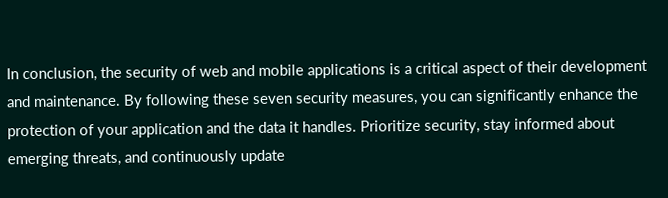In conclusion, the security of web and mobile applications is a critical aspect of their development and maintenance. By following these seven security measures, you can significantly enhance the protection of your application and the data it handles. Prioritize security, stay informed about emerging threats, and continuously update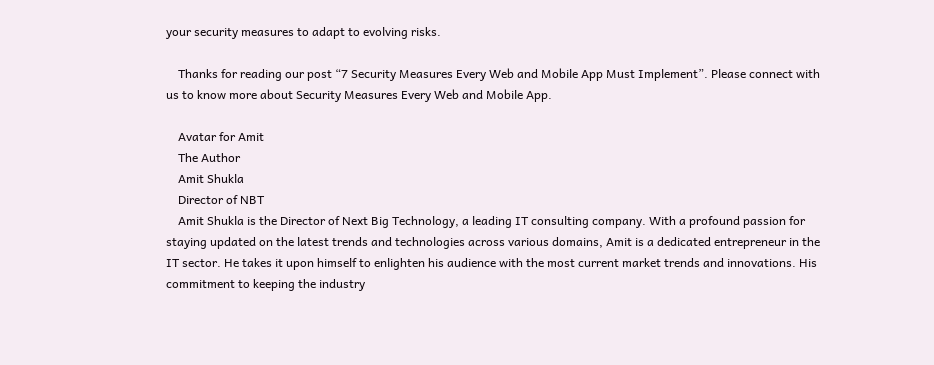your security measures to adapt to evolving risks.

    Thanks for reading our post “7 Security Measures Every Web and Mobile App Must Implement”. Please connect with us to know more about Security Measures Every Web and Mobile App.

    Avatar for Amit
    The Author
    Amit Shukla
    Director of NBT
    Amit Shukla is the Director of Next Big Technology, a leading IT consulting company. With a profound passion for staying updated on the latest trends and technologies across various domains, Amit is a dedicated entrepreneur in the IT sector. He takes it upon himself to enlighten his audience with the most current market trends and innovations. His commitment to keeping the industry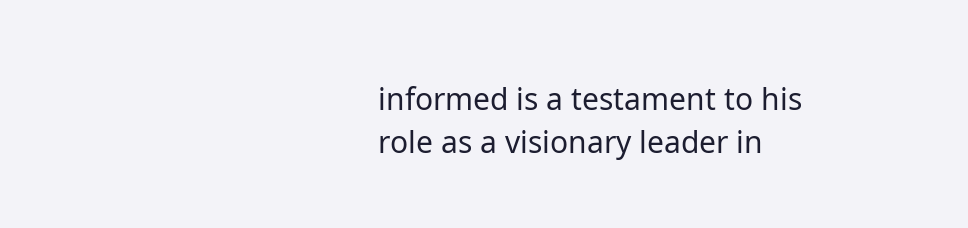informed is a testament to his role as a visionary leader in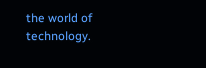the world of technology.